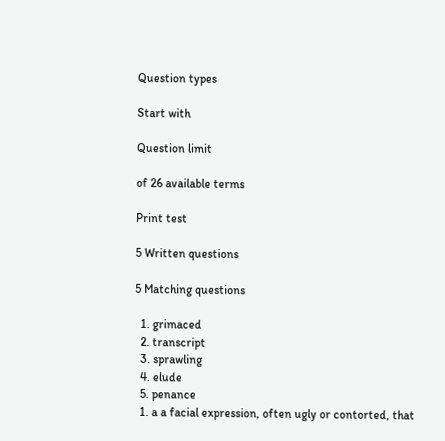Question types

Start with

Question limit

of 26 available terms

Print test

5 Written questions

5 Matching questions

  1. grimaced
  2. transcript
  3. sprawling
  4. elude
  5. penance
  1. a a facial expression, often ugly or contorted, that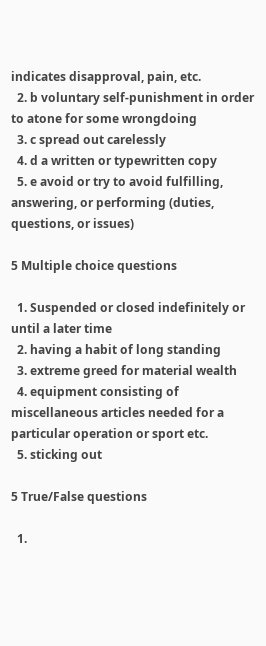indicates disapproval, pain, etc.
  2. b voluntary self-punishment in order to atone for some wrongdoing
  3. c spread out carelessly
  4. d a written or typewritten copy
  5. e avoid or try to avoid fulfilling, answering, or performing (duties, questions, or issues)

5 Multiple choice questions

  1. Suspended or closed indefinitely or until a later time
  2. having a habit of long standing
  3. extreme greed for material wealth
  4. equipment consisting of miscellaneous articles needed for a particular operation or sport etc.
  5. sticking out

5 True/False questions

  1.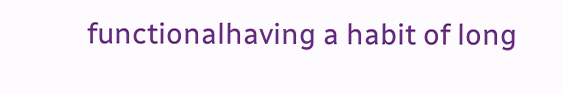functionalhaving a habit of long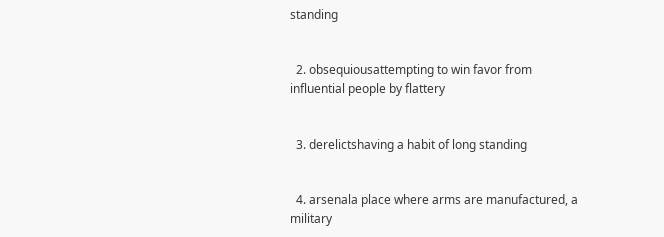standing


  2. obsequiousattempting to win favor from influential people by flattery


  3. derelictshaving a habit of long standing


  4. arsenala place where arms are manufactured, a military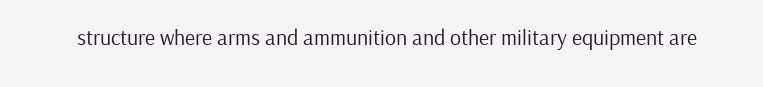structure where arms and ammunition and other military equipment are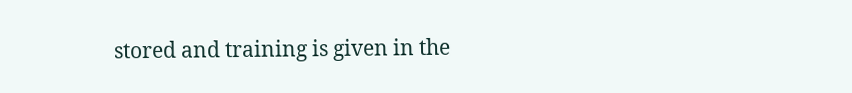stored and training is given in the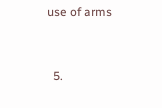use of arms


  5.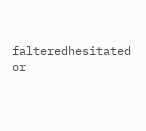falteredhesitated or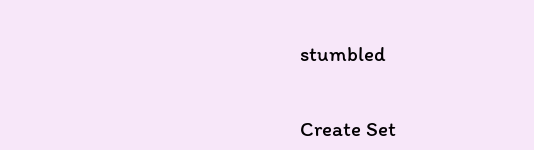stumbled


Create Set